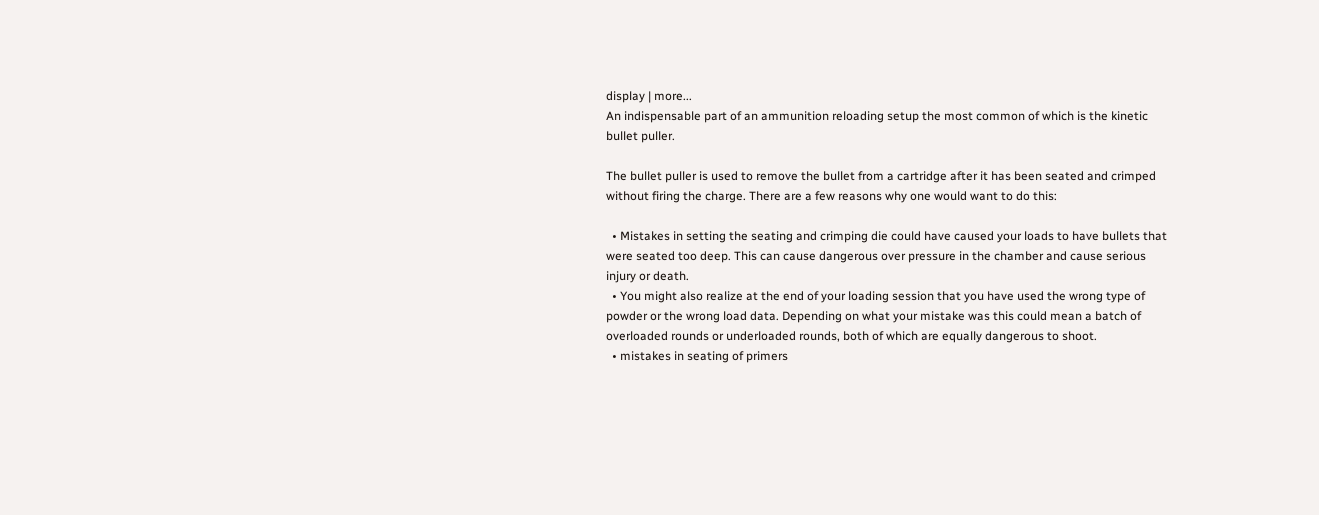display | more...
An indispensable part of an ammunition reloading setup the most common of which is the kinetic bullet puller.

The bullet puller is used to remove the bullet from a cartridge after it has been seated and crimped without firing the charge. There are a few reasons why one would want to do this:

  • Mistakes in setting the seating and crimping die could have caused your loads to have bullets that were seated too deep. This can cause dangerous over pressure in the chamber and cause serious injury or death.
  • You might also realize at the end of your loading session that you have used the wrong type of powder or the wrong load data. Depending on what your mistake was this could mean a batch of overloaded rounds or underloaded rounds, both of which are equally dangerous to shoot.
  • mistakes in seating of primers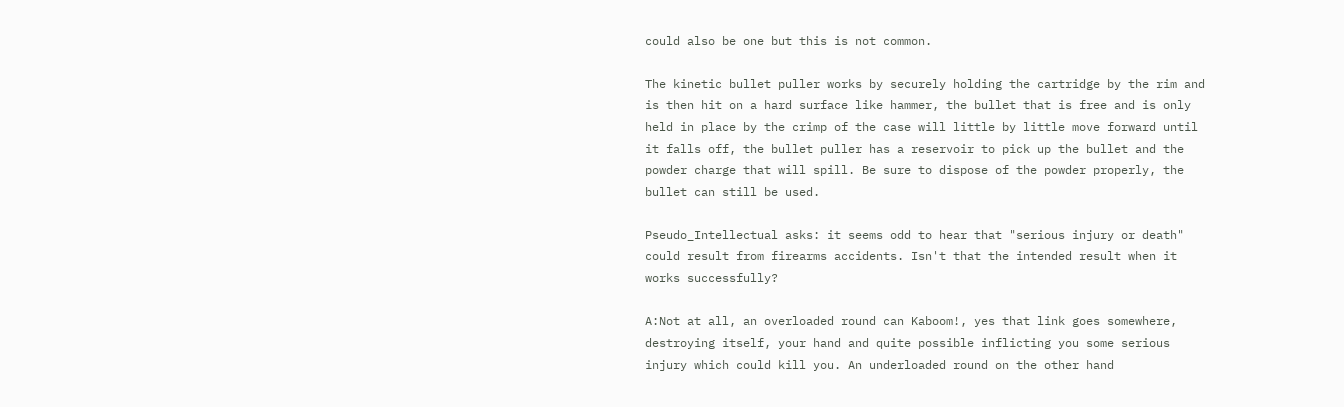could also be one but this is not common.

The kinetic bullet puller works by securely holding the cartridge by the rim and is then hit on a hard surface like hammer, the bullet that is free and is only held in place by the crimp of the case will little by little move forward until it falls off, the bullet puller has a reservoir to pick up the bullet and the powder charge that will spill. Be sure to dispose of the powder properly, the bullet can still be used.

Pseudo_Intellectual asks: it seems odd to hear that "serious injury or death" could result from firearms accidents. Isn't that the intended result when it works successfully?

A:Not at all, an overloaded round can Kaboom!, yes that link goes somewhere, destroying itself, your hand and quite possible inflicting you some serious injury which could kill you. An underloaded round on the other hand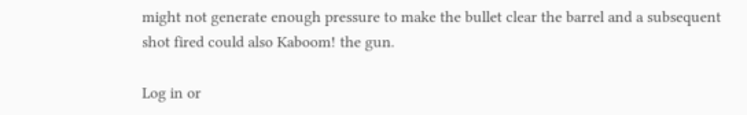might not generate enough pressure to make the bullet clear the barrel and a subsequent shot fired could also Kaboom! the gun.

Log in or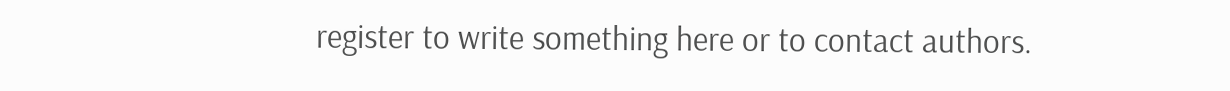register to write something here or to contact authors.